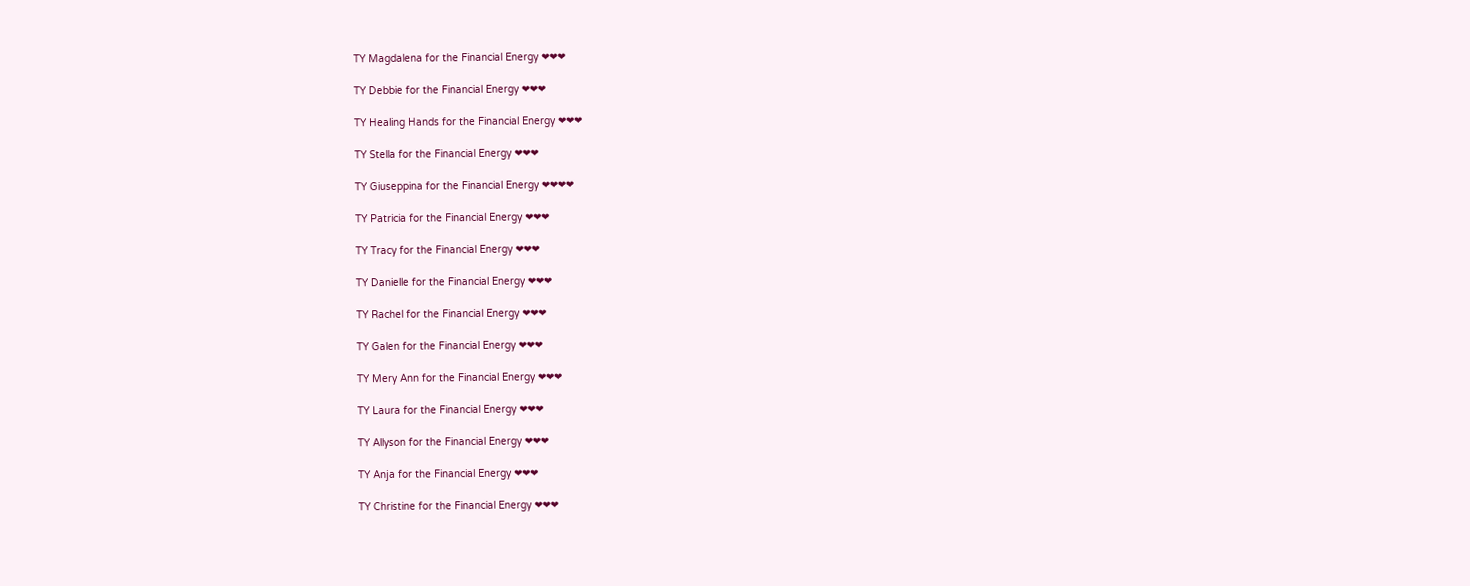TY Magdalena for the Financial Energy ❤❤❤

TY Debbie for the Financial Energy ❤❤❤

TY Healing Hands for the Financial Energy ❤❤❤

TY Stella for the Financial Energy ❤❤❤

TY Giuseppina for the Financial Energy ❤❤❤❤

TY Patricia for the Financial Energy ❤❤❤

TY Tracy for the Financial Energy ❤❤❤

TY Danielle for the Financial Energy ❤❤❤

TY Rachel for the Financial Energy ❤❤❤

TY Galen for the Financial Energy ❤❤❤

TY Mery Ann for the Financial Energy ❤❤❤

TY Laura for the Financial Energy ❤❤❤

TY Allyson for the Financial Energy ❤❤❤

TY Anja for the Financial Energy ❤❤❤

TY Christine for the Financial Energy ❤❤❤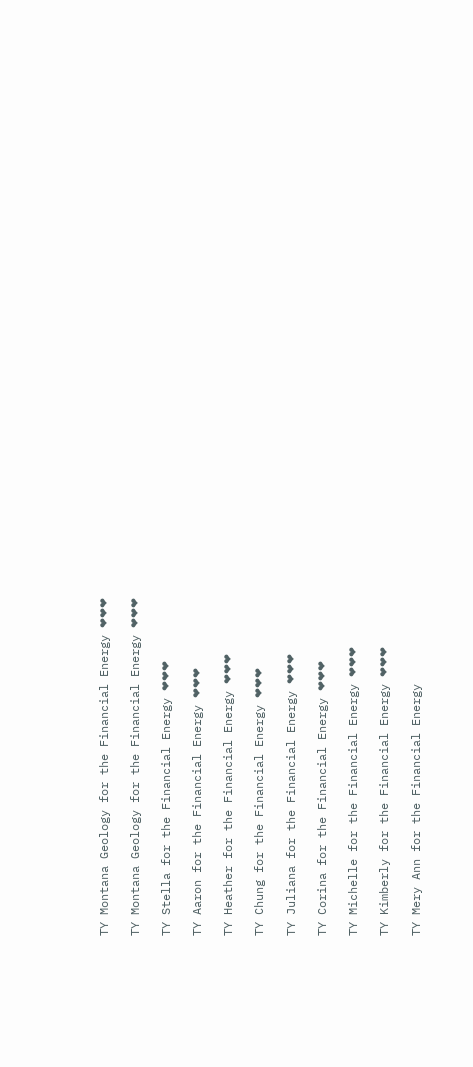TY Montana Geology for the Financial Energy ❤❤❤

TY Montana Geology for the Financial Energy ❤❤❤

TY Stella for the Financial Energy ❤❤❤

TY Aaron for the Financial Energy ❤❤❤

TY Heather for the Financial Energy ❤❤❤

TY Chung for the Financial Energy ❤❤❤

TY Juliana for the Financial Energy ❤❤❤

TY Corina for the Financial Energy ❤❤❤

TY Michelle for the Financial Energy ❤❤❤

TY Kimberly for the Financial Energy ❤❤❤

TY Mery Ann for the Financial Energy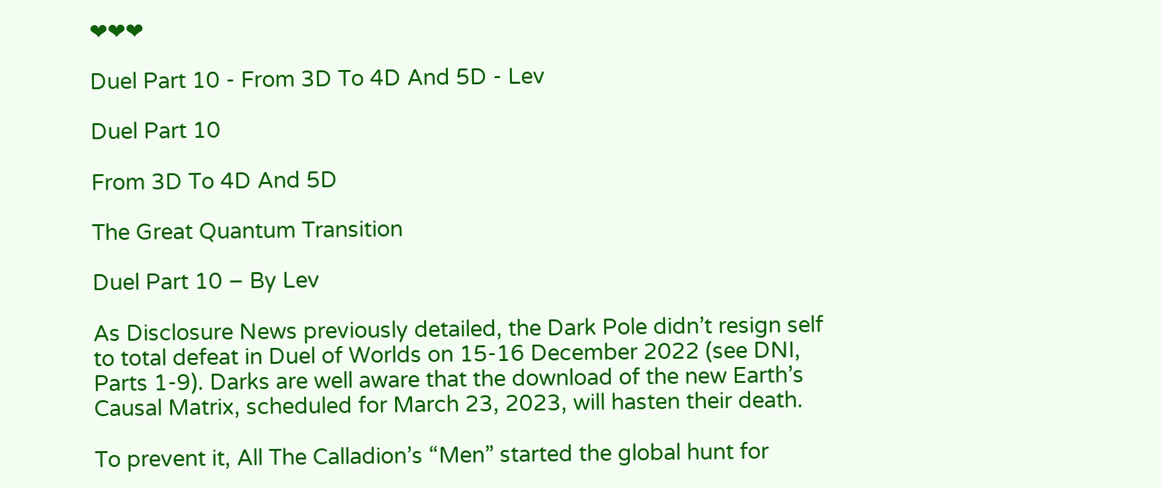❤❤❤

Duel Part 10 - From 3D To 4D And 5D - Lev

Duel Part 10

From 3D To 4D And 5D

The Great Quantum Transition

Duel Part 10 – By Lev

As Disclosure News previously detailed, the Dark Pole didn’t resign self to total defeat in Duel of Worlds on 15-16 December 2022 (see DNI, Parts 1-9). Darks are well aware that the download of the new Earth’s Causal Matrix, scheduled for March 23, 2023, will hasten their death.

To prevent it, All The Calladion’s “Men” started the global hunt for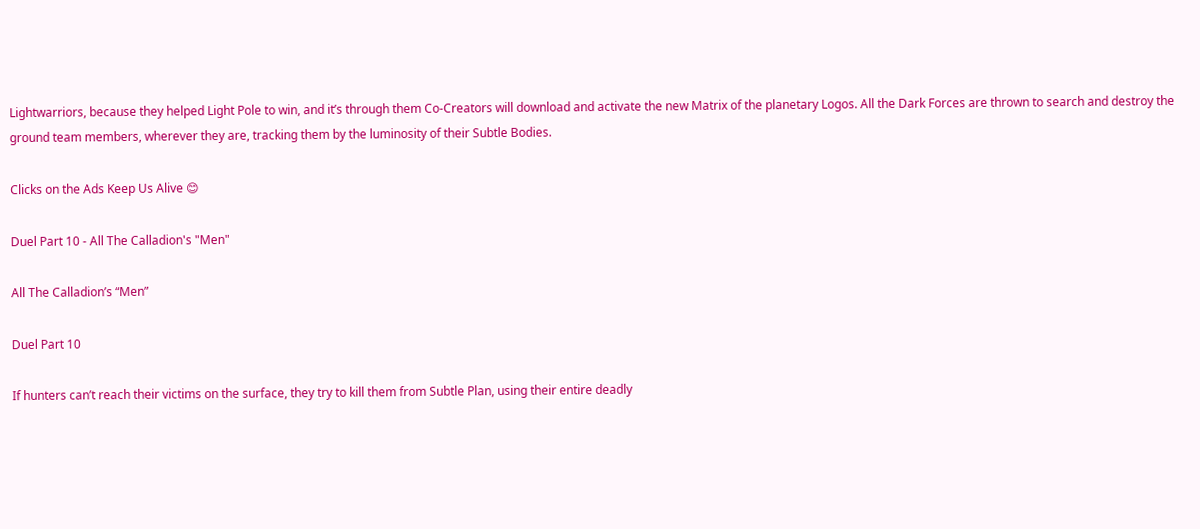Lightwarriors, because they helped Light Pole to win, and it’s through them Co-Creators will download and activate the new Matrix of the planetary Logos. All the Dark Forces are thrown to search and destroy the ground team members, wherever they are, tracking them by the luminosity of their Subtle Bodies.

Clicks on the Ads Keep Us Alive 😊

Duel Part 10 - All The Calladion's "Men"

All The Calladion’s “Men”

Duel Part 10

If hunters can’t reach their victims on the surface, they try to kill them from Subtle Plan, using their entire deadly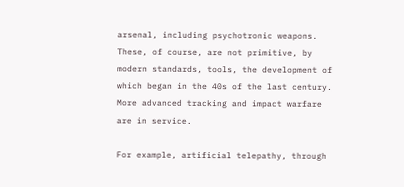arsenal, including psychotronic weapons. These, of course, are not primitive, by modern standards, tools, the development of which began in the 40s of the last century. More advanced tracking and impact warfare are in service.

For example, artificial telepathy, through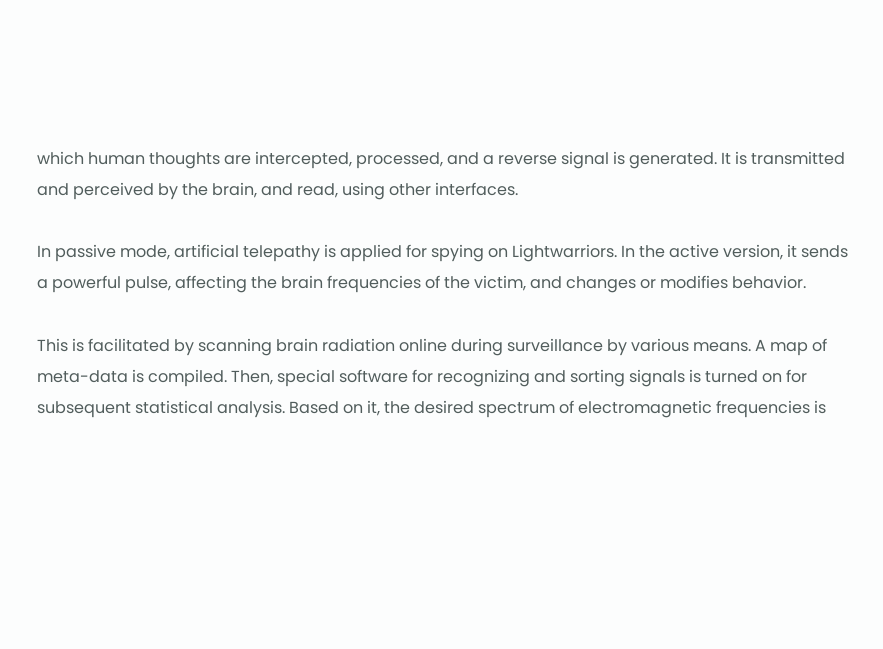which human thoughts are intercepted, processed, and a reverse signal is generated. It is transmitted and perceived by the brain, and read, using other interfaces.

In passive mode, artificial telepathy is applied for spying on Lightwarriors. In the active version, it sends a powerful pulse, affecting the brain frequencies of the victim, and changes or modifies behavior.

This is facilitated by scanning brain radiation online during surveillance by various means. A map of meta-data is compiled. Then, special software for recognizing and sorting signals is turned on for subsequent statistical analysis. Based on it, the desired spectrum of electromagnetic frequencies is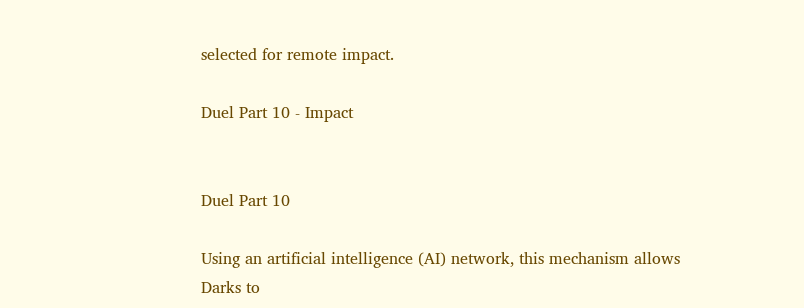selected for remote impact.

Duel Part 10 - Impact


Duel Part 10

Using an artificial intelligence (AI) network, this mechanism allows Darks to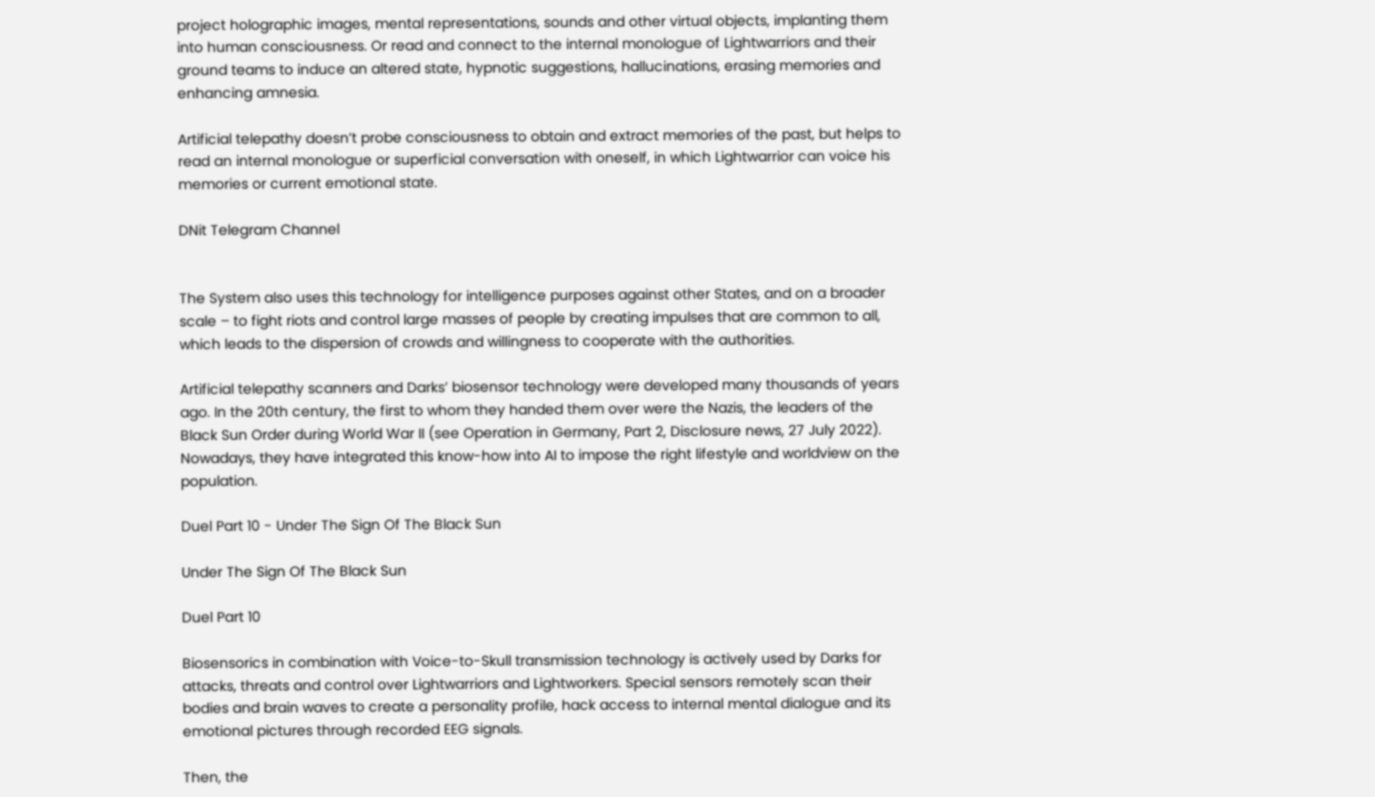project holographic images, mental representations, sounds and other virtual objects, implanting them into human consciousness. Or read and connect to the internal monologue of Lightwarriors and their ground teams to induce an altered state, hypnotic suggestions, hallucinations, erasing memories and enhancing amnesia.

Artificial telepathy doesn’t probe consciousness to obtain and extract memories of the past, but helps to read an internal monologue or superficial conversation with oneself, in which Lightwarrior can voice his memories or current emotional state.

DNit Telegram Channel


The System also uses this technology for intelligence purposes against other States, and on a broader scale – to fight riots and control large masses of people by creating impulses that are common to all, which leads to the dispersion of crowds and willingness to cooperate with the authorities.

Artificial telepathy scanners and Darks’ biosensor technology were developed many thousands of years ago. In the 20th century, the first to whom they handed them over were the Nazis, the leaders of the Black Sun Order during World War II (see Operation in Germany, Part 2, Disclosure news, 27 July 2022). Nowadays, they have integrated this know-how into AI to impose the right lifestyle and worldview on the population.

Duel Part 10 - Under The Sign Of The Black Sun

Under The Sign Of The Black Sun

Duel Part 10

Biosensorics in combination with Voice-to-Skull transmission technology is actively used by Darks for attacks, threats and control over Lightwarriors and Lightworkers. Special sensors remotely scan their bodies and brain waves to create a personality profile, hack access to internal mental dialogue and its emotional pictures through recorded EEG signals.

Then, the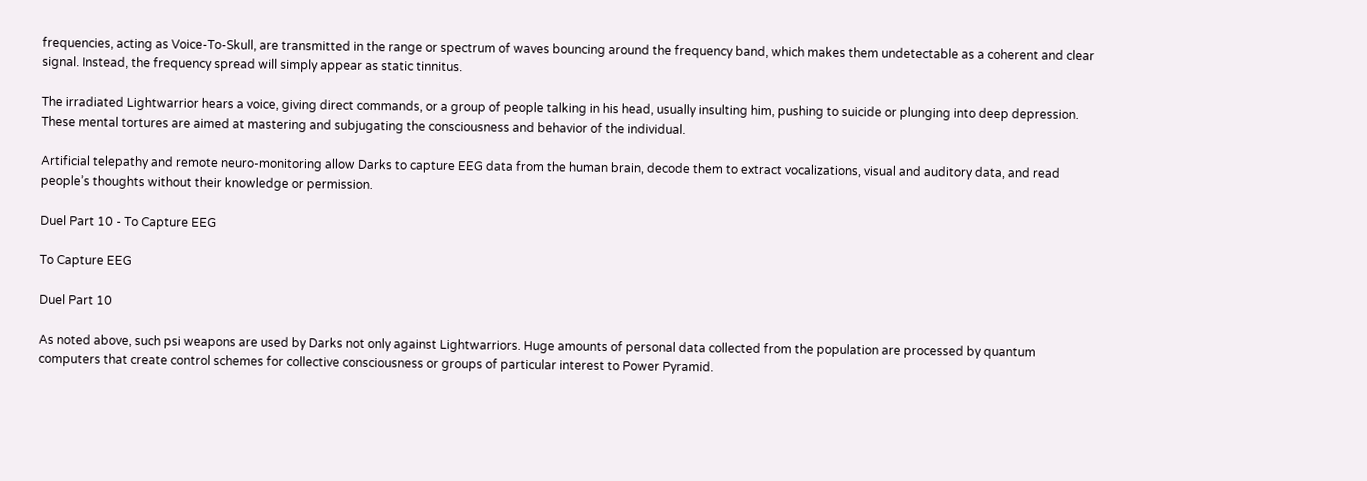frequencies, acting as Voice-To-Skull, are transmitted in the range or spectrum of waves bouncing around the frequency band, which makes them undetectable as a coherent and clear signal. Instead, the frequency spread will simply appear as static tinnitus.

The irradiated Lightwarrior hears a voice, giving direct commands, or a group of people talking in his head, usually insulting him, pushing to suicide or plunging into deep depression. These mental tortures are aimed at mastering and subjugating the consciousness and behavior of the individual.

Artificial telepathy and remote neuro-monitoring allow Darks to capture EEG data from the human brain, decode them to extract vocalizations, visual and auditory data, and read people’s thoughts without their knowledge or permission.

Duel Part 10 - To Capture EEG

To Capture EEG

Duel Part 10

As noted above, such psi weapons are used by Darks not only against Lightwarriors. Huge amounts of personal data collected from the population are processed by quantum computers that create control schemes for collective consciousness or groups of particular interest to Power Pyramid.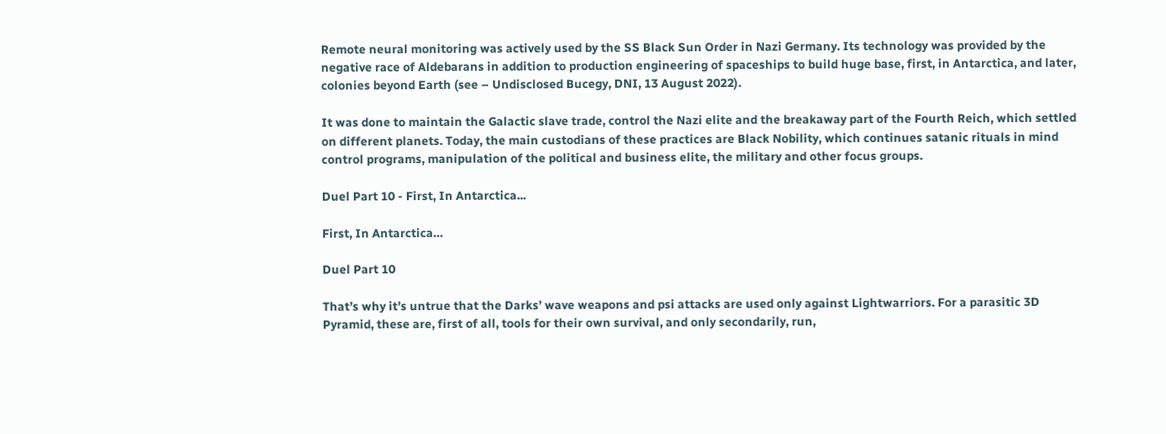Remote neural monitoring was actively used by the SS Black Sun Order in Nazi Germany. Its technology was provided by the negative race of Aldebarans in addition to production engineering of spaceships to build huge base, first, in Antarctica, and later, colonies beyond Earth (see – Undisclosed Bucegy, DNI, 13 August 2022).

It was done to maintain the Galactic slave trade, control the Nazi elite and the breakaway part of the Fourth Reich, which settled on different planets. Today, the main custodians of these practices are Black Nobility, which continues satanic rituals in mind control programs, manipulation of the political and business elite, the military and other focus groups.

Duel Part 10 - First, In Antarctica...

First, In Antarctica…

Duel Part 10

That’s why it’s untrue that the Darks’ wave weapons and psi attacks are used only against Lightwarriors. For a parasitic 3D Pyramid, these are, first of all, tools for their own survival, and only secondarily, run,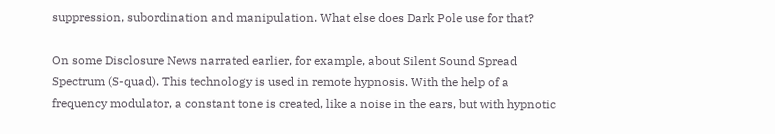suppression, subordination and manipulation. What else does Dark Pole use for that?

On some Disclosure News narrated earlier, for example, about Silent Sound Spread Spectrum (S-quad). This technology is used in remote hypnosis. With the help of a frequency modulator, a constant tone is created, like a noise in the ears, but with hypnotic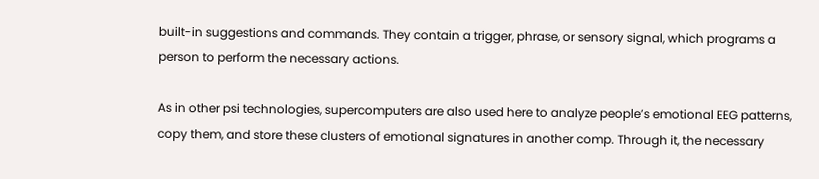built-in suggestions and commands. They contain a trigger, phrase, or sensory signal, which programs a person to perform the necessary actions.

As in other psi technologies, supercomputers are also used here to analyze people’s emotional EEG patterns, copy them, and store these clusters of emotional signatures in another comp. Through it, the necessary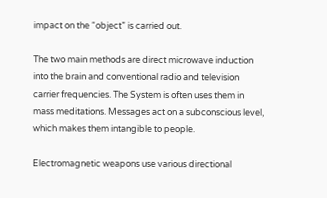impact on the “object” is carried out.

The two main methods are direct microwave induction into the brain and conventional radio and television carrier frequencies. The System is often uses them in mass meditations. Messages act on a subconscious level, which makes them intangible to people.

Electromagnetic weapons use various directional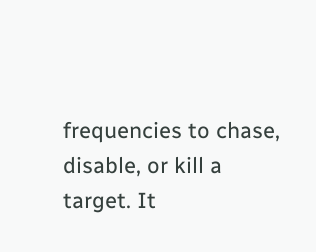frequencies to chase, disable, or kill a target. It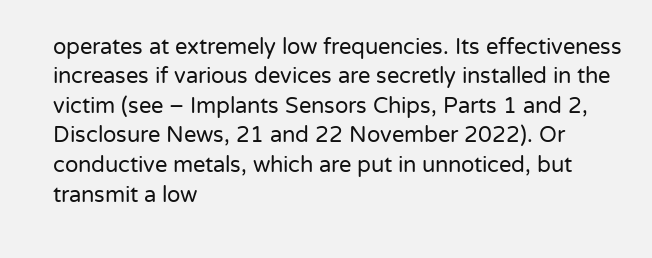operates at extremely low frequencies. Its effectiveness increases if various devices are secretly installed in the victim (see – Implants Sensors Chips, Parts 1 and 2, Disclosure News, 21 and 22 November 2022). Or conductive metals, which are put in unnoticed, but transmit a low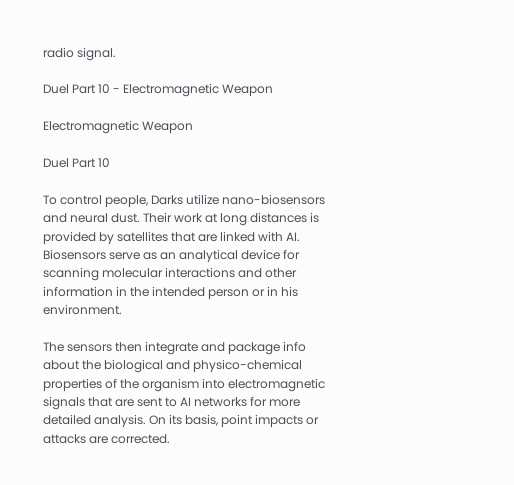radio signal.

Duel Part 10 - Electromagnetic Weapon

Electromagnetic Weapon

Duel Part 10

To control people, Darks utilize nano-biosensors and neural dust. Their work at long distances is provided by satellites that are linked with AI. Biosensors serve as an analytical device for scanning molecular interactions and other information in the intended person or in his environment.

The sensors then integrate and package info about the biological and physico-chemical properties of the organism into electromagnetic signals that are sent to AI networks for more detailed analysis. On its basis, point impacts or attacks are corrected.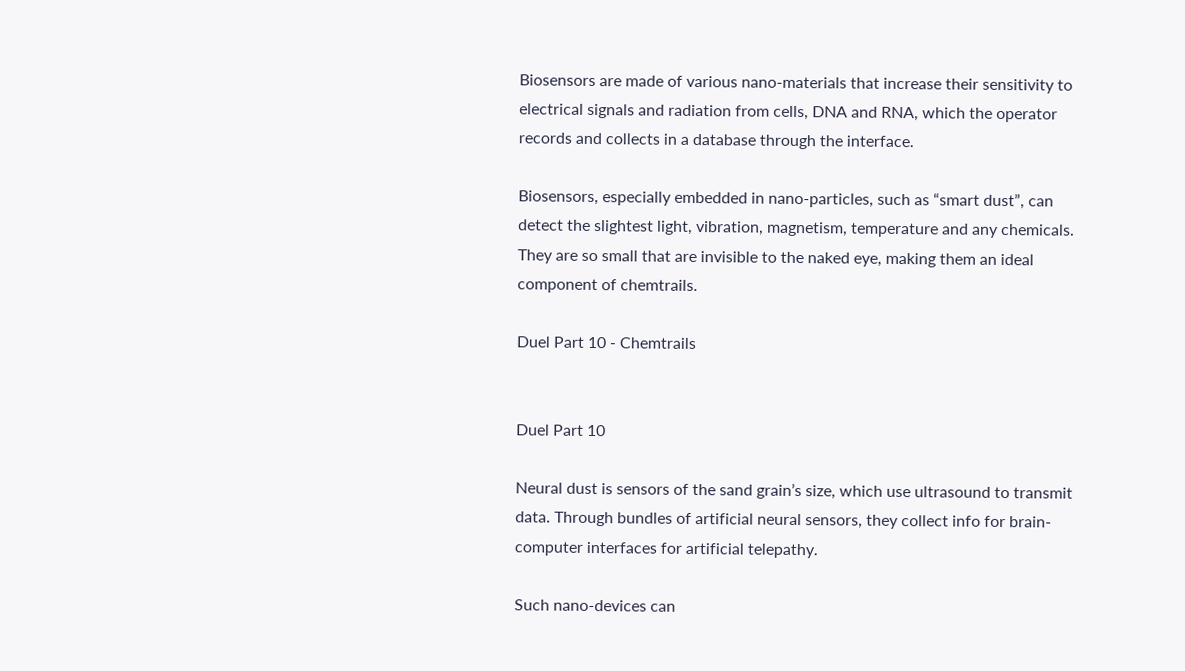Biosensors are made of various nano-materials that increase their sensitivity to electrical signals and radiation from cells, DNA and RNA, which the operator records and collects in a database through the interface.

Biosensors, especially embedded in nano-particles, such as “smart dust”, can detect the slightest light, vibration, magnetism, temperature and any chemicals. They are so small that are invisible to the naked eye, making them an ideal component of chemtrails.

Duel Part 10 - Chemtrails


Duel Part 10

Neural dust is sensors of the sand grain’s size, which use ultrasound to transmit data. Through bundles of artificial neural sensors, they collect info for brain-computer interfaces for artificial telepathy.

Such nano-devices can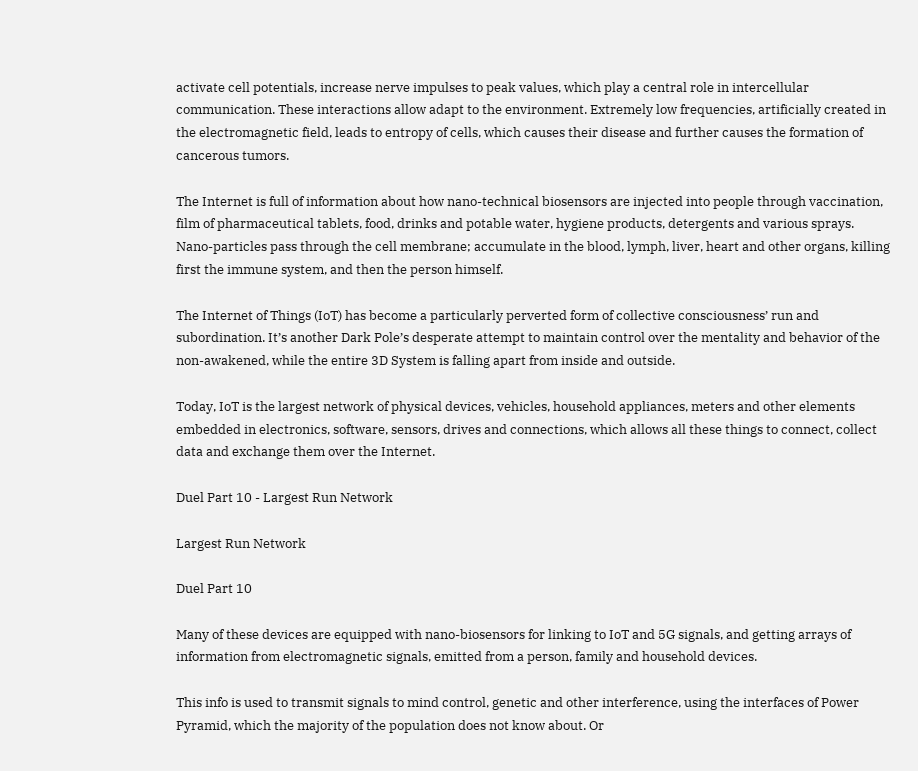activate cell potentials, increase nerve impulses to peak values, which play a central role in intercellular communication. These interactions allow adapt to the environment. Extremely low frequencies, artificially created in the electromagnetic field, leads to entropy of cells, which causes their disease and further causes the formation of cancerous tumors.

The Internet is full of information about how nano-technical biosensors are injected into people through vaccination, film of pharmaceutical tablets, food, drinks and potable water, hygiene products, detergents and various sprays. Nano-particles pass through the cell membrane; accumulate in the blood, lymph, liver, heart and other organs, killing first the immune system, and then the person himself.

The Internet of Things (IoT) has become a particularly perverted form of collective consciousness’ run and subordination. It’s another Dark Pole’s desperate attempt to maintain control over the mentality and behavior of the non-awakened, while the entire 3D System is falling apart from inside and outside.

Today, IoT is the largest network of physical devices, vehicles, household appliances, meters and other elements embedded in electronics, software, sensors, drives and connections, which allows all these things to connect, collect data and exchange them over the Internet.

Duel Part 10 - Largest Run Network

Largest Run Network

Duel Part 10

Many of these devices are equipped with nano-biosensors for linking to IoT and 5G signals, and getting arrays of information from electromagnetic signals, emitted from a person, family and household devices.

This info is used to transmit signals to mind control, genetic and other interference, using the interfaces of Power Pyramid, which the majority of the population does not know about. Or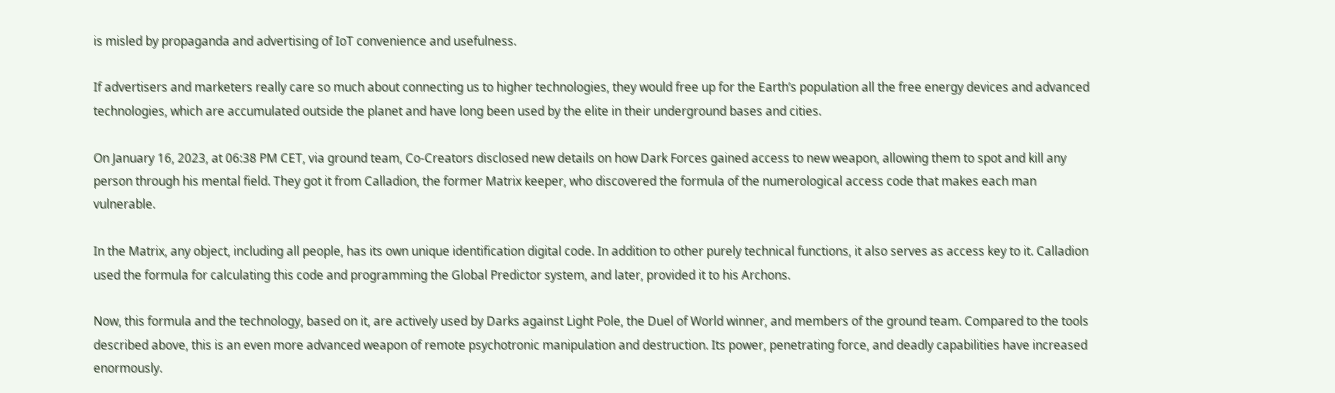is misled by propaganda and advertising of IoT convenience and usefulness.

If advertisers and marketers really care so much about connecting us to higher technologies, they would free up for the Earth’s population all the free energy devices and advanced technologies, which are accumulated outside the planet and have long been used by the elite in their underground bases and cities.

On January 16, 2023, at 06:38 PM CET, via ground team, Co-Creators disclosed new details on how Dark Forces gained access to new weapon, allowing them to spot and kill any person through his mental field. They got it from Calladion, the former Matrix keeper, who discovered the formula of the numerological access code that makes each man vulnerable.

In the Matrix, any object, including all people, has its own unique identification digital code. In addition to other purely technical functions, it also serves as access key to it. Calladion used the formula for calculating this code and programming the Global Predictor system, and later, provided it to his Archons.

Now, this formula and the technology, based on it, are actively used by Darks against Light Pole, the Duel of World winner, and members of the ground team. Compared to the tools described above, this is an even more advanced weapon of remote psychotronic manipulation and destruction. Its power, penetrating force, and deadly capabilities have increased enormously.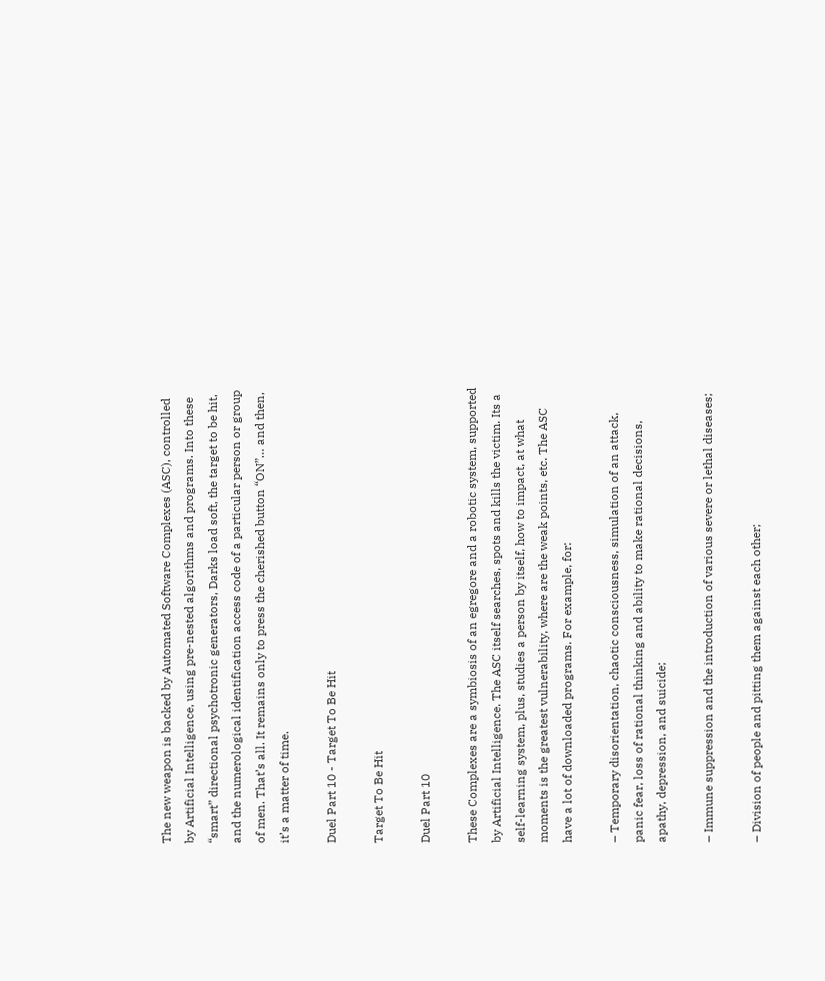The new weapon is backed by Automated Software Complexes (ASC), controlled by Artificial Intelligence, using pre-nested algorithms and programs. Into these “smart” directional psychotronic generators, Darks load soft, the target to be hit, and the numerological identification access code of a particular person or group of men. That’s all. It remains only to press the cherished button “ON”… and then, it’s a matter of time.

Duel Part 10 - Target To Be Hit

Target To Be Hit

Duel Part 10

These Complexes are a symbiosis of an egregore and a robotic system, supported by Artificial Intelligence. The ASC itself searches, spots and kills the victim. Its a self-learning system, plus, studies a person by itself, how to impact, at what moments is the greatest vulnerability, where are the weak points, etc. The ASC have a lot of downloaded programs. For example, for:

– Temporary disorientation, chaotic consciousness, simulation of an attack, panic fear, loss of rational thinking and ability to make rational decisions, apathy, depression, and suicide;

– Immune suppression and the introduction of various severe or lethal diseases;

– Division of people and pitting them against each other;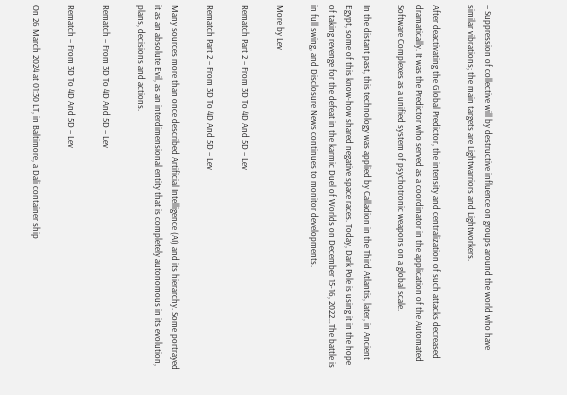– Suppression of collective will by destructive influence on groups around the world who have similar vibrations; the main targets are Lightwarriors and Lightworkers.

After deactivating the Global Predictor, the intensity and centralization of such attacks decreased dramatically. It was the Predictor who served as a coordinator in the application of the Automated Software Complexes as a unified system of psychotronic weapons on a global scale.

In the distant past, this technology was applied by Calladion in the Third Atlantis, later, in Ancient Egypt, some of this know-how shared negative space races. Today, Dark Pole is using it in the hope of taking revenge for the defeat in the karmic Duel of Worlds on December 15-16, 2022…The battle is in full swing, and Disclosure News continues to monitor developments.

More by Lev

Rematch Part 2 – From 3D To 4D And 5D – Lev

Rematch Part 2 – From 3D To 4D And 5D – Lev

Many sources more than once described Artificial Intelligence (AI) and its hierarchy. Some portrayed it as an absolute Evil, as an interdimensional entity that is completely autonomous in its evolution, plans, decisions and actions.

Rematch – From 3D To 4D And 5D – Lev

Rematch – From 3D To 4D And 5D – Lev

On 26 March 2024 at 01:30 LT, in Baltimore, a Dali container ship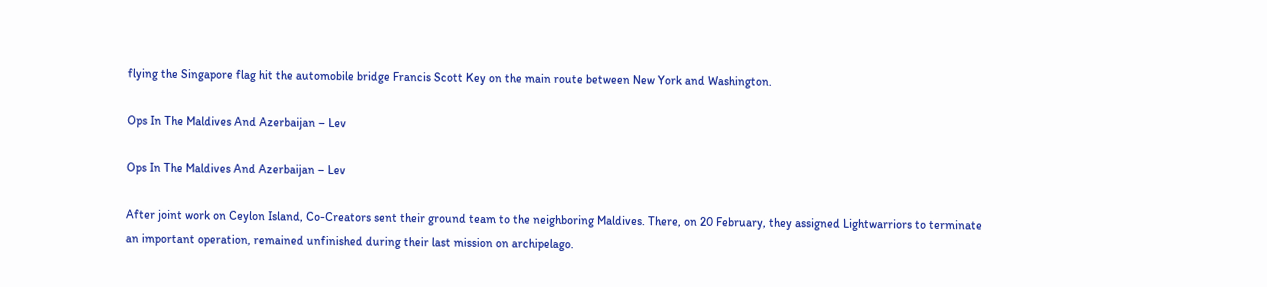flying the Singapore flag hit the automobile bridge Francis Scott Key on the main route between New York and Washington.

Ops In The Maldives And Azerbaijan – Lev

Ops In The Maldives And Azerbaijan – Lev

After joint work on Ceylon Island, Co-Creators sent their ground team to the neighboring Maldives. There, on 20 February, they assigned Lightwarriors to terminate an important operation, remained unfinished during their last mission on archipelago.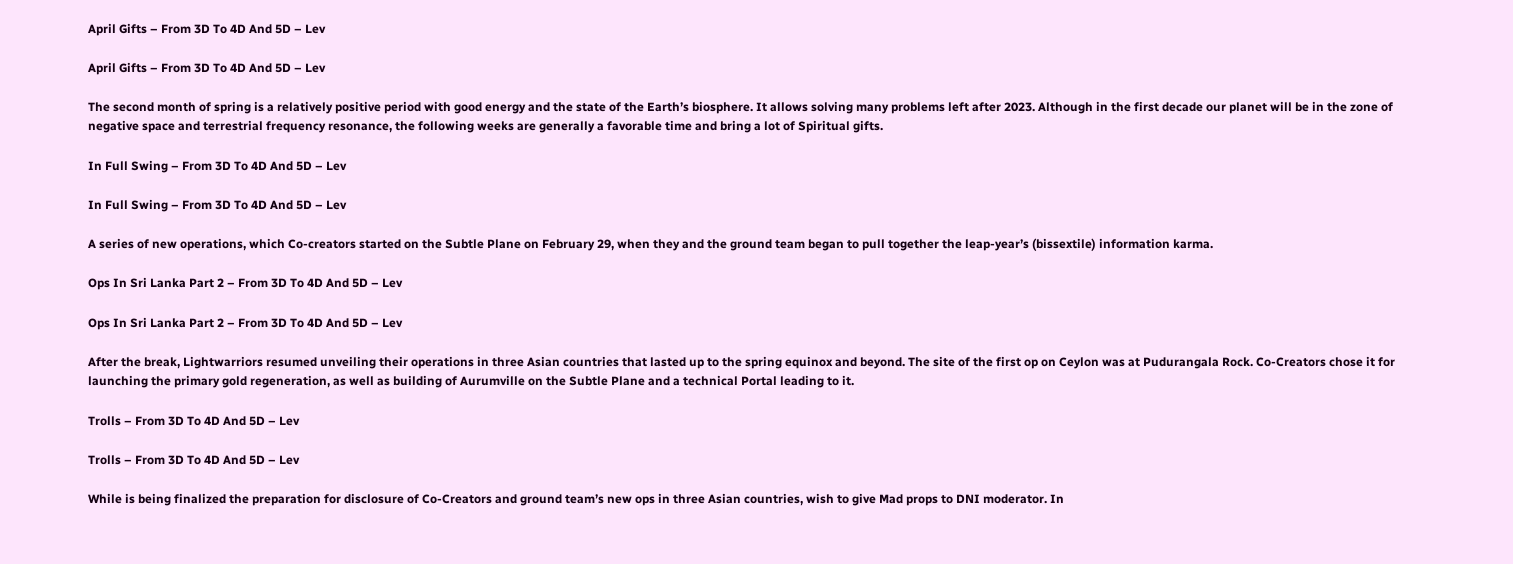April Gifts – From 3D To 4D And 5D – Lev

April Gifts – From 3D To 4D And 5D – Lev

The second month of spring is a relatively positive period with good energy and the state of the Earth’s biosphere. It allows solving many problems left after 2023. Although in the first decade our planet will be in the zone of negative space and terrestrial frequency resonance, the following weeks are generally a favorable time and bring a lot of Spiritual gifts.

In Full Swing – From 3D To 4D And 5D – Lev

In Full Swing – From 3D To 4D And 5D – Lev

A series of new operations, which Co-creators started on the Subtle Plane on February 29, when they and the ground team began to pull together the leap-year’s (bissextile) information karma.

Ops In Sri Lanka Part 2 – From 3D To 4D And 5D – Lev

Ops In Sri Lanka Part 2 – From 3D To 4D And 5D – Lev

After the break, Lightwarriors resumed unveiling their operations in three Asian countries that lasted up to the spring equinox and beyond. The site of the first op on Ceylon was at Pudurangala Rock. Co-Creators chose it for launching the primary gold regeneration, as well as building of Aurumville on the Subtle Plane and a technical Portal leading to it.

Trolls – From 3D To 4D And 5D – Lev

Trolls – From 3D To 4D And 5D – Lev

While is being finalized the preparation for disclosure of Co-Creators and ground team’s new ops in three Asian countries, wish to give Mad props to DNI moderator. In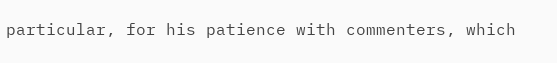particular, for his patience with commenters, which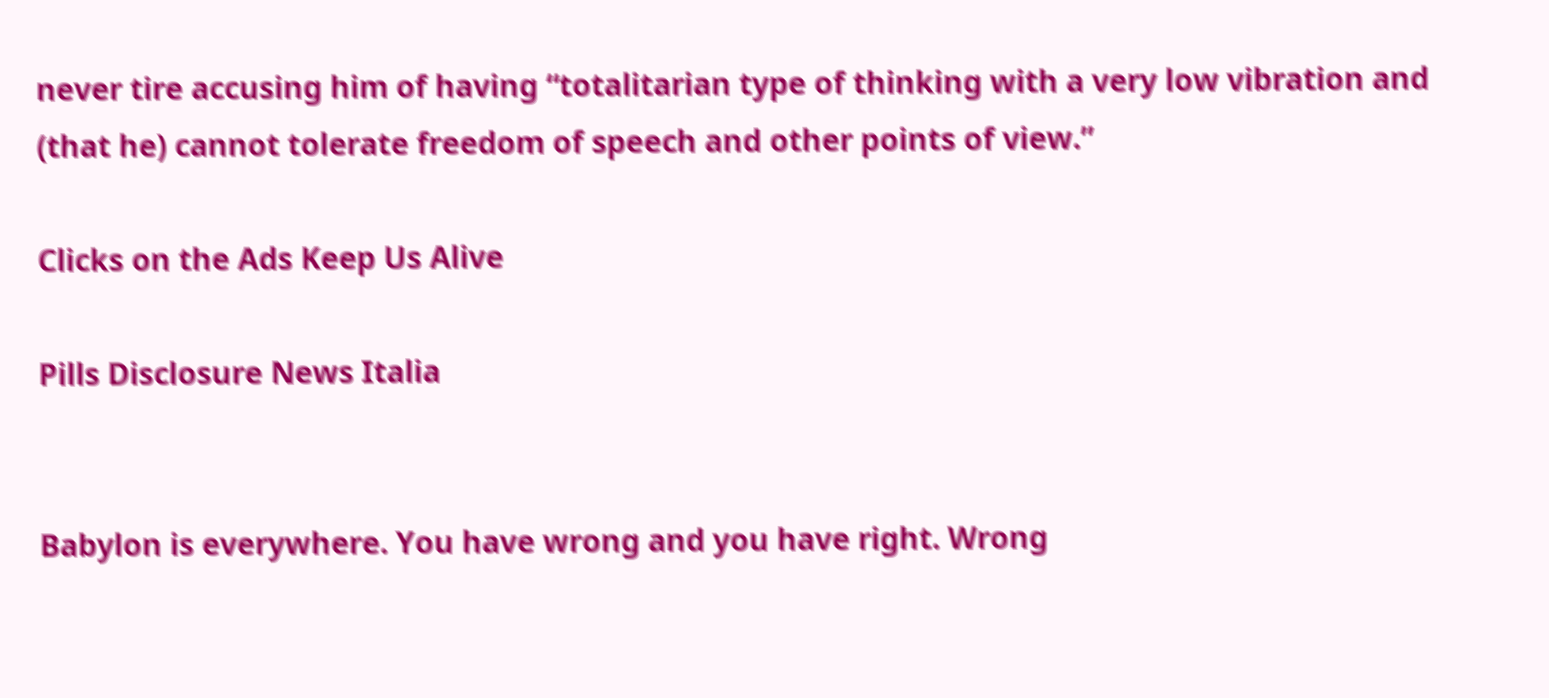never tire accusing him of having “totalitarian type of thinking with a very low vibration and (that he) cannot tolerate freedom of speech and other points of view.”

Clicks on the Ads Keep Us Alive

Pills Disclosure News Italia


Babylon is everywhere. You have wrong and you have right. Wrong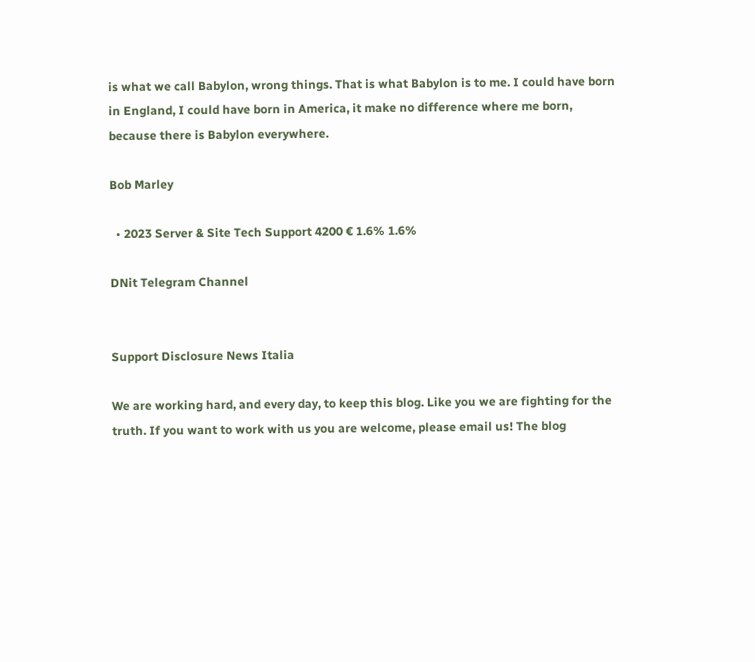is what we call Babylon, wrong things. That is what Babylon is to me. I could have born in England, I could have born in America, it make no difference where me born, because there is Babylon everywhere.

Bob Marley

  • 2023 Server & Site Tech Support 4200 € 1.6% 1.6%

DNit Telegram Channel


Support Disclosure News Italia

We are working hard, and every day, to keep this blog. Like you we are fighting for the truth. If you want to work with us you are welcome, please email us! The blog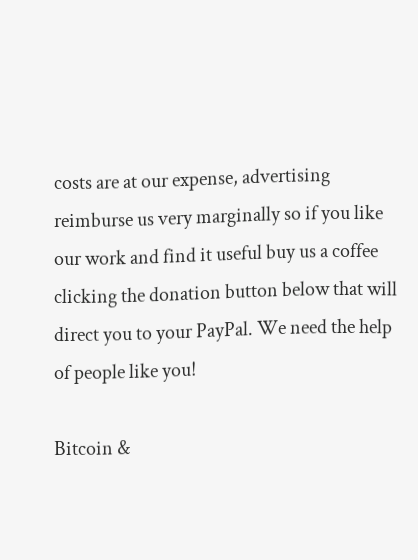costs are at our expense, advertising reimburse us very marginally so if you like our work and find it useful buy us a coffee clicking the donation button below that will direct you to your PayPal. We need the help of people like you!

Bitcoin &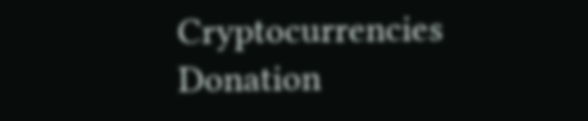Cryptocurrencies Donation